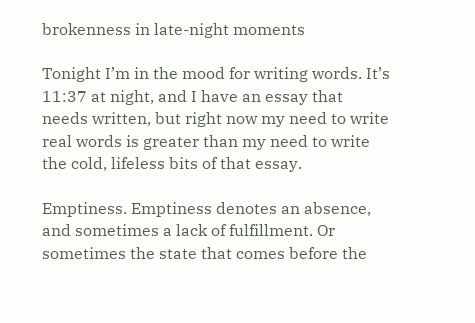brokenness in late-night moments

Tonight I’m in the mood for writing words. It’s 11:37 at night, and I have an essay that needs written, but right now my need to write real words is greater than my need to write the cold, lifeless bits of that essay.

Emptiness. Emptiness denotes an absence, and sometimes a lack of fulfillment. Or sometimes the state that comes before the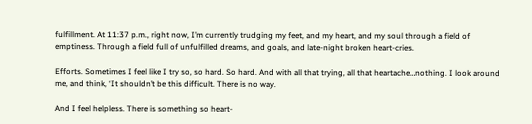fulfillment. At 11:37 p.m., right now, I’m currently trudging my feet, and my heart, and my soul through a field of emptiness. Through a field full of unfulfilled dreams, and goals, and late-night broken heart-cries.

Efforts. Sometimes I feel like I try so, so hard. So hard. And with all that trying, all that heartache…nothing. I look around me, and think, ‘It shouldn’t be this difficult. There is no way.

And I feel helpless. There is something so heart-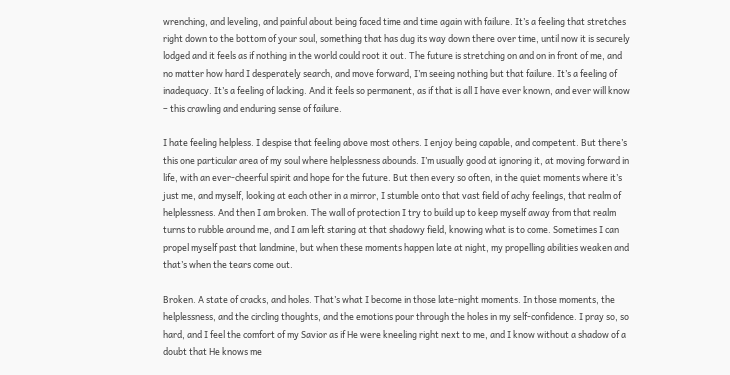wrenching, and leveling, and painful about being faced time and time again with failure. It’s a feeling that stretches right down to the bottom of your soul, something that has dug its way down there over time, until now it is securely lodged and it feels as if nothing in the world could root it out. The future is stretching on and on in front of me, and no matter how hard I desperately search, and move forward, I’m seeing nothing but that failure. It’s a feeling of inadequacy. It’s a feeling of lacking. And it feels so permanent, as if that is all I have ever known, and ever will know – this crawling and enduring sense of failure.

I hate feeling helpless. I despise that feeling above most others. I enjoy being capable, and competent. But there’s this one particular area of my soul where helplessness abounds. I’m usually good at ignoring it, at moving forward in life, with an ever-cheerful spirit and hope for the future. But then every so often, in the quiet moments where it’s just me, and myself, looking at each other in a mirror, I stumble onto that vast field of achy feelings, that realm of helplessness. And then I am broken. The wall of protection I try to build up to keep myself away from that realm turns to rubble around me, and I am left staring at that shadowy field, knowing what is to come. Sometimes I can propel myself past that landmine, but when these moments happen late at night, my propelling abilities weaken and that’s when the tears come out.

Broken. A state of cracks, and holes. That’s what I become in those late-night moments. In those moments, the helplessness, and the circling thoughts, and the emotions pour through the holes in my self-confidence. I pray so, so hard, and I feel the comfort of my Savior as if He were kneeling right next to me, and I know without a shadow of a doubt that He knows me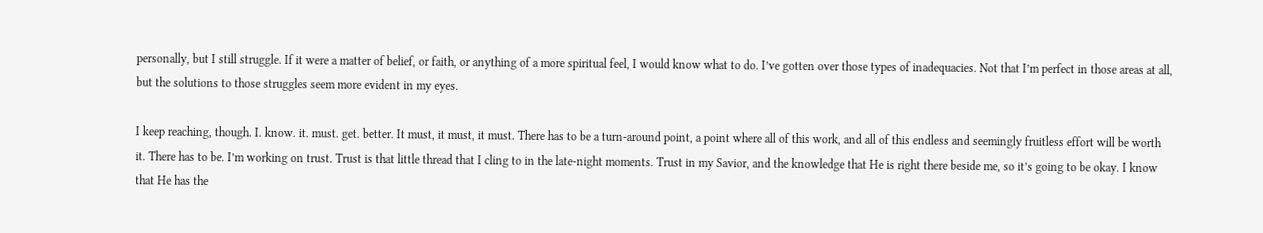personally, but I still struggle. If it were a matter of belief, or faith, or anything of a more spiritual feel, I would know what to do. I’ve gotten over those types of inadequacies. Not that I’m perfect in those areas at all, but the solutions to those struggles seem more evident in my eyes.

I keep reaching, though. I. know. it. must. get. better. It must, it must, it must. There has to be a turn-around point, a point where all of this work, and all of this endless and seemingly fruitless effort will be worth it. There has to be. I’m working on trust. Trust is that little thread that I cling to in the late-night moments. Trust in my Savior, and the knowledge that He is right there beside me, so it’s going to be okay. I know that He has the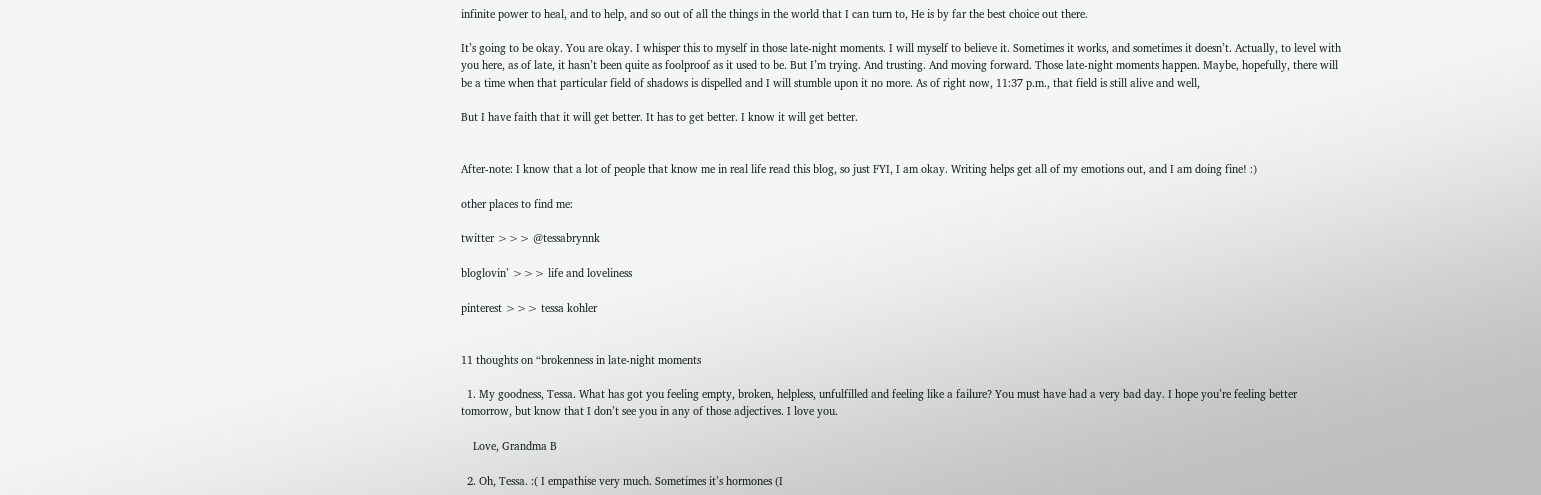infinite power to heal, and to help, and so out of all the things in the world that I can turn to, He is by far the best choice out there.

It’s going to be okay. You are okay. I whisper this to myself in those late-night moments. I will myself to believe it. Sometimes it works, and sometimes it doesn’t. Actually, to level with you here, as of late, it hasn’t been quite as foolproof as it used to be. But I’m trying. And trusting. And moving forward. Those late-night moments happen. Maybe, hopefully, there will be a time when that particular field of shadows is dispelled and I will stumble upon it no more. As of right now, 11:37 p.m., that field is still alive and well,

But I have faith that it will get better. It has to get better. I know it will get better.


After-note: I know that a lot of people that know me in real life read this blog, so just FYI, I am okay. Writing helps get all of my emotions out, and I am doing fine! :)

other places to find me:

twitter >>> @tessabrynnk

bloglovin’ >>> life and loveliness

pinterest >>> tessa kohler


11 thoughts on “brokenness in late-night moments

  1. My goodness, Tessa. What has got you feeling empty, broken, helpless, unfulfilled and feeling like a failure? You must have had a very bad day. I hope you’re feeling better tomorrow, but know that I don’t see you in any of those adjectives. I love you.

    Love, Grandma B

  2. Oh, Tessa. :( I empathise very much. Sometimes it’s hormones (I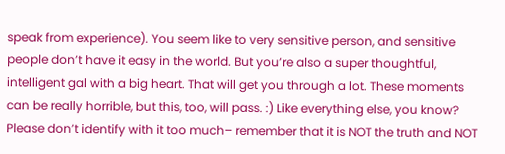speak from experience). You seem like to very sensitive person, and sensitive people don’t have it easy in the world. But you’re also a super thoughtful, intelligent gal with a big heart. That will get you through a lot. These moments can be really horrible, but this, too, will pass. :) Like everything else, you know? Please don’t identify with it too much– remember that it is NOT the truth and NOT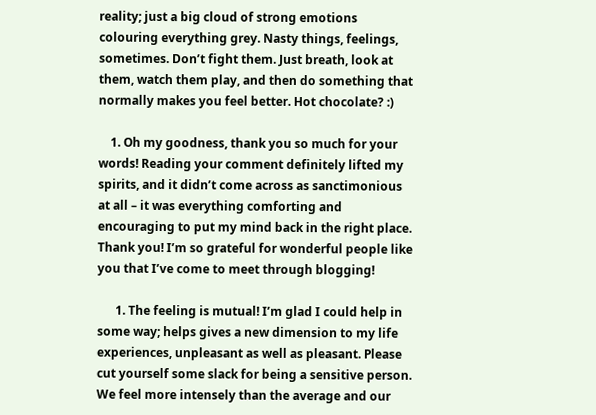reality; just a big cloud of strong emotions colouring everything grey. Nasty things, feelings, sometimes. Don’t fight them. Just breath, look at them, watch them play, and then do something that normally makes you feel better. Hot chocolate? :)

    1. Oh my goodness, thank you so much for your words! Reading your comment definitely lifted my spirits, and it didn’t come across as sanctimonious at all – it was everything comforting and encouraging to put my mind back in the right place. Thank you! I’m so grateful for wonderful people like you that I’ve come to meet through blogging!

      1. The feeling is mutual! I’m glad I could help in some way; helps gives a new dimension to my life experiences, unpleasant as well as pleasant. Please cut yourself some slack for being a sensitive person. We feel more intensely than the average and our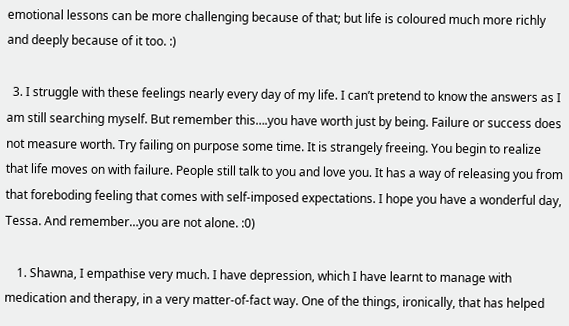emotional lessons can be more challenging because of that; but life is coloured much more richly and deeply because of it too. :)

  3. I struggle with these feelings nearly every day of my life. I can’t pretend to know the answers as I am still searching myself. But remember this….you have worth just by being. Failure or success does not measure worth. Try failing on purpose some time. It is strangely freeing. You begin to realize that life moves on with failure. People still talk to you and love you. It has a way of releasing you from that foreboding feeling that comes with self-imposed expectations. I hope you have a wonderful day, Tessa. And remember…you are not alone. :0)

    1. Shawna, I empathise very much. I have depression, which I have learnt to manage with medication and therapy, in a very matter-of-fact way. One of the things, ironically, that has helped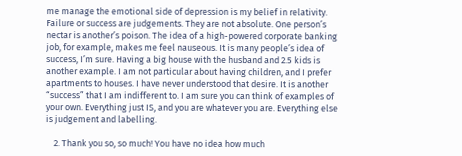me manage the emotional side of depression is my belief in relativity. Failure or success are judgements. They are not absolute. One person’s nectar is another’s poison. The idea of a high-powered corporate banking job, for example, makes me feel nauseous. It is many people’s idea of success, I’m sure. Having a big house with the husband and 2.5 kids is another example. I am not particular about having children, and I prefer apartments to houses. I have never understood that desire. It is another “success” that I am indifferent to. I am sure you can think of examples of your own. Everything just IS, and you are whatever you are. Everything else is judgement and labelling.

    2. Thank you so, so much! You have no idea how much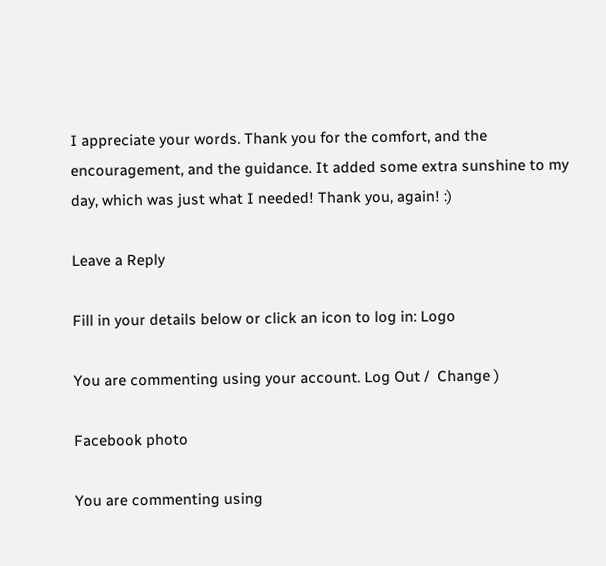I appreciate your words. Thank you for the comfort, and the encouragement, and the guidance. It added some extra sunshine to my day, which was just what I needed! Thank you, again! :)

Leave a Reply

Fill in your details below or click an icon to log in: Logo

You are commenting using your account. Log Out /  Change )

Facebook photo

You are commenting using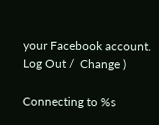your Facebook account. Log Out /  Change )

Connecting to %s